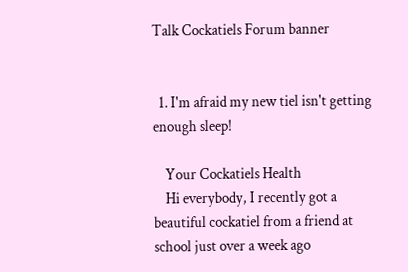Talk Cockatiels Forum banner


  1. I'm afraid my new tiel isn't getting enough sleep!

    Your Cockatiels Health
    Hi everybody, I recently got a beautiful cockatiel from a friend at school just over a week ago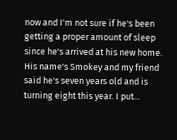now and I'm not sure if he's been getting a proper amount of sleep since he's arrived at his new home. His name's Smokey and my friend said he's seven years old and is turning eight this year. I put...